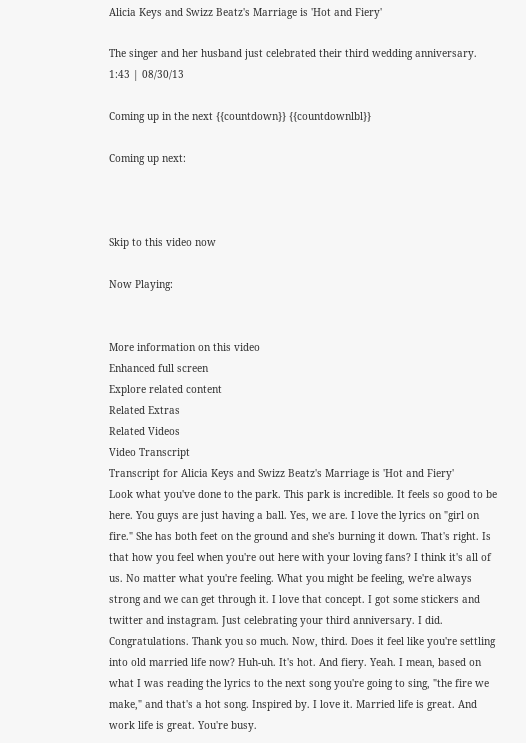Alicia Keys and Swizz Beatz's Marriage is 'Hot and Fiery'

The singer and her husband just celebrated their third wedding anniversary.
1:43 | 08/30/13

Coming up in the next {{countdown}} {{countdownlbl}}

Coming up next:



Skip to this video now

Now Playing:


More information on this video
Enhanced full screen
Explore related content
Related Extras
Related Videos
Video Transcript
Transcript for Alicia Keys and Swizz Beatz's Marriage is 'Hot and Fiery'
Look what you've done to the park. This park is incredible. It feels so good to be here. You guys are just having a ball. Yes, we are. I love the lyrics on "girl on fire." She has both feet on the ground and she's burning it down. That's right. Is that how you feel when you're out here with your loving fans? I think it's all of us. No matter what you're feeling. What you might be feeling, we're always strong and we can get through it. I love that concept. I got some stickers and twitter and instagram. Just celebrating your third anniversary. I did. Congratulations. Thank you so much. Now, third. Does it feel like you're settling into old married life now? Huh-uh. It's hot. And fiery. Yeah. I mean, based on what I was reading the lyrics to the next song you're going to sing, "the fire we make," and that's a hot song. Inspired by. I love it. Married life is great. And work life is great. You're busy.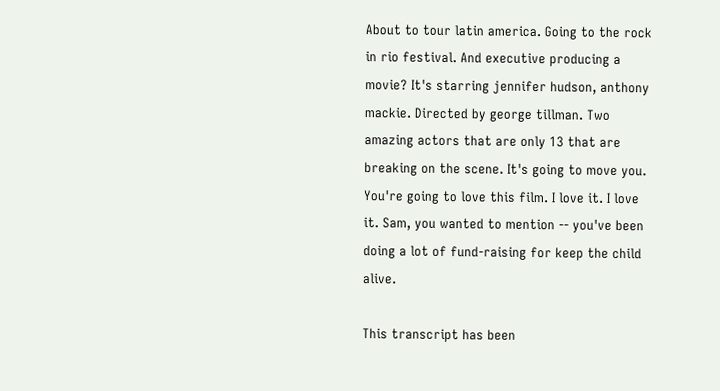About to tour latin america. Going to the rock in rio festival. And executive producing a movie? It's starring jennifer hudson, anthony mackie. Directed by george tillman. Two amazing actors that are only 13 that are breaking on the scene. It's going to move you. You're going to love this film. I love it. I love it. Sam, you wanted to mention -- you've been doing a lot of fund-raising for keep the child alive.

This transcript has been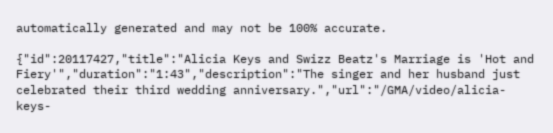automatically generated and may not be 100% accurate.

{"id":20117427,"title":"Alicia Keys and Swizz Beatz's Marriage is 'Hot and Fiery'","duration":"1:43","description":"The singer and her husband just celebrated their third wedding anniversary.","url":"/GMA/video/alicia-keys-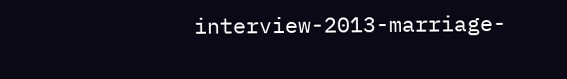interview-2013-marriage-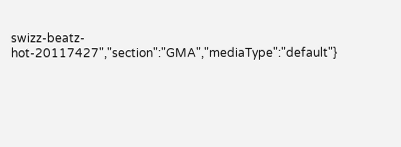swizz-beatz-hot-20117427","section":"GMA","mediaType":"default"}